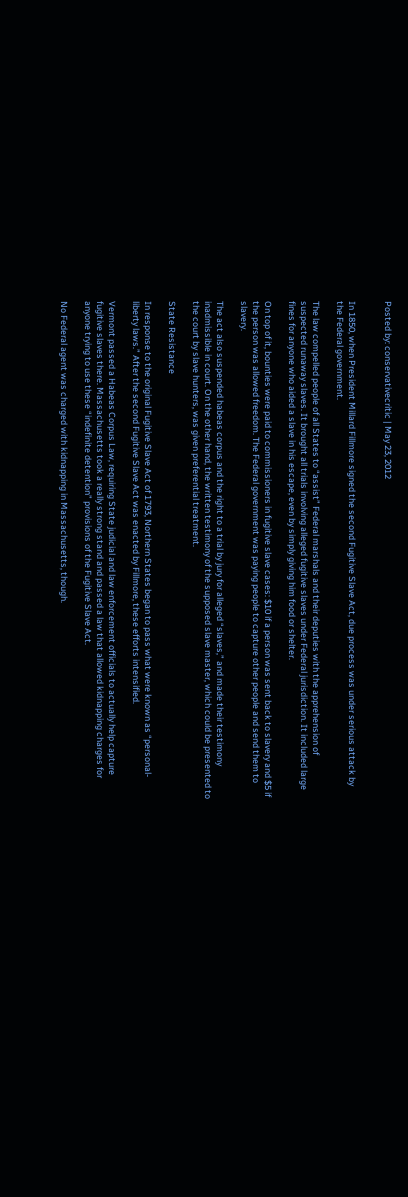Posted by: conservativecritic | May 23, 2012


In 1850, when President Millard Fillmore signed the second Fugitive Slave Act, due process was under serious attack by the Federal government.

The law compelled people of all States to “assist” Federal marshals and their deputies with the apprehension of suspected runaway slaves. It brought all trials involving alleged fugitive slaves under Federal jurisdiction. It included large fines for anyone who aided a slave in his escape, even by simply giving him food or shelter.

On top of it, bounties were paid to commissioners in fugitive slave cases: $10 if a person was sent back to slavery and $5 if the person was allowed freedom. The Federal government was paying people to capture other people and send them to slavery.

The act also suspended habeas corpus and the right to a trial by jury for alleged “slaves,” and made their testimony inadmissible in court. On the other hand, the written testimony of the supposed slave master, which could be presented to the court by slave hunters, was given preferential treatment.

State Resistance

In response to the original Fugitive Slave Act of 1793, Northern States began to pass what were known as “personal-liberty laws.” After the second Fugitive Slave Act was enacted by Fillmore, these efforts intensified.

Vermont passed a Habeas Corpus Law, requiring State judicial and law enforcement officials to actually help capture fugitive slaves there. Massachusetts took a really strong stand and passed a law that allowed kidnapping charges for anyone trying to use these “indefinite detention” provisions of the Fugitive Slave Act.

No Federal agent was charged with kidnapping in Massachusetts, though.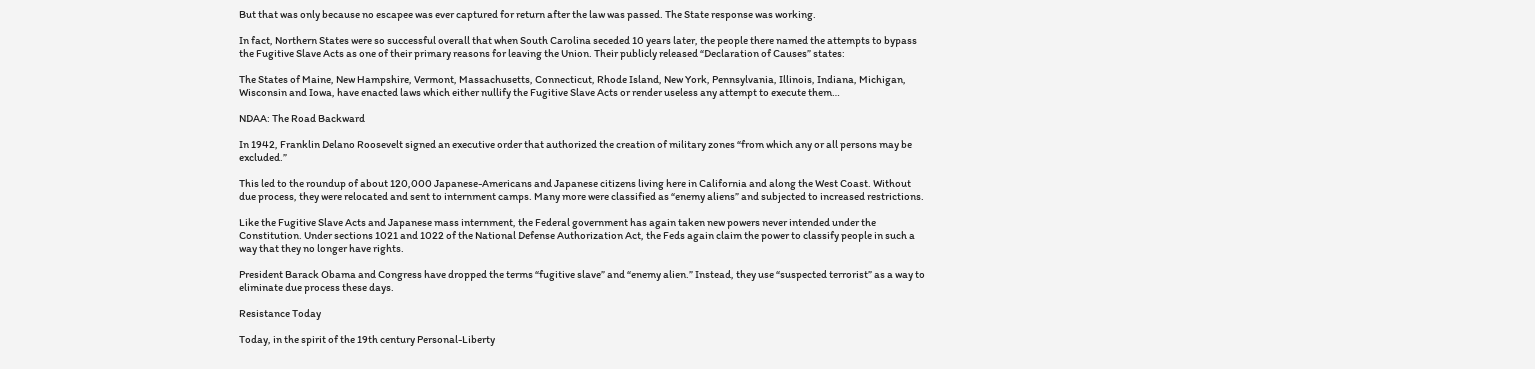But that was only because no escapee was ever captured for return after the law was passed. The State response was working.

In fact, Northern States were so successful overall that when South Carolina seceded 10 years later, the people there named the attempts to bypass the Fugitive Slave Acts as one of their primary reasons for leaving the Union. Their publicly released “Declaration of Causes” states:

The States of Maine, New Hampshire, Vermont, Massachusetts, Connecticut, Rhode Island, New York, Pennsylvania, Illinois, Indiana, Michigan, Wisconsin and Iowa, have enacted laws which either nullify the Fugitive Slave Acts or render useless any attempt to execute them…

NDAA: The Road Backward

In 1942, Franklin Delano Roosevelt signed an executive order that authorized the creation of military zones “from which any or all persons may be excluded.”

This led to the roundup of about 120,000 Japanese-Americans and Japanese citizens living here in California and along the West Coast. Without due process, they were relocated and sent to internment camps. Many more were classified as “enemy aliens” and subjected to increased restrictions.

Like the Fugitive Slave Acts and Japanese mass internment, the Federal government has again taken new powers never intended under the Constitution. Under sections 1021 and 1022 of the National Defense Authorization Act, the Feds again claim the power to classify people in such a way that they no longer have rights.

President Barack Obama and Congress have dropped the terms “fugitive slave” and “enemy alien.” Instead, they use “suspected terrorist” as a way to eliminate due process these days.

Resistance Today

Today, in the spirit of the 19th century Personal-Liberty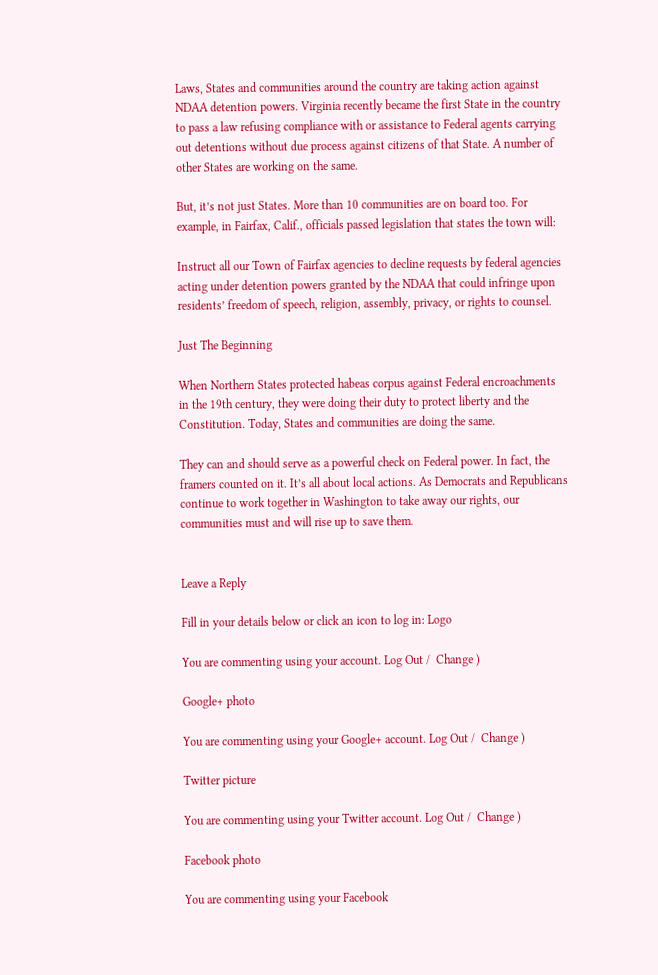Laws, States and communities around the country are taking action against NDAA detention powers. Virginia recently became the first State in the country to pass a law refusing compliance with or assistance to Federal agents carrying out detentions without due process against citizens of that State. A number of other States are working on the same.

But, it’s not just States. More than 10 communities are on board too. For example, in Fairfax, Calif., officials passed legislation that states the town will:

Instruct all our Town of Fairfax agencies to decline requests by federal agencies acting under detention powers granted by the NDAA that could infringe upon residents’ freedom of speech, religion, assembly, privacy, or rights to counsel.

Just The Beginning

When Northern States protected habeas corpus against Federal encroachments in the 19th century, they were doing their duty to protect liberty and the Constitution. Today, States and communities are doing the same.

They can and should serve as a powerful check on Federal power. In fact, the framers counted on it. It’s all about local actions. As Democrats and Republicans continue to work together in Washington to take away our rights, our communities must and will rise up to save them.


Leave a Reply

Fill in your details below or click an icon to log in: Logo

You are commenting using your account. Log Out /  Change )

Google+ photo

You are commenting using your Google+ account. Log Out /  Change )

Twitter picture

You are commenting using your Twitter account. Log Out /  Change )

Facebook photo

You are commenting using your Facebook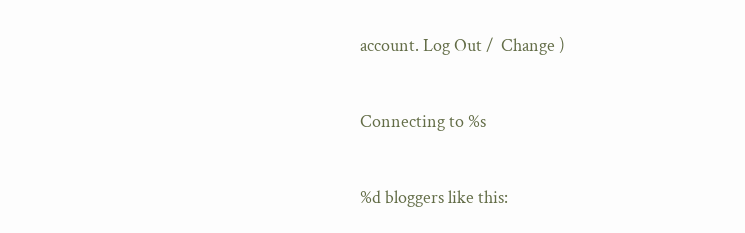account. Log Out /  Change )


Connecting to %s


%d bloggers like this: